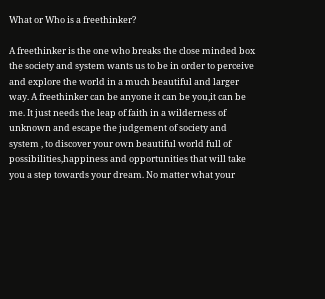What or Who is a freethinker?

A freethinker is the one who breaks the close minded box the society and system wants us to be in order to perceive and explore the world in a much beautiful and larger way. A freethinker can be anyone it can be you,it can be me. It just needs the leap of faith in a wilderness of unknown and escape the judgement of society and system , to discover your own beautiful world full of possibilities,happiness and opportunities that will take you a step towards your dream. No matter what your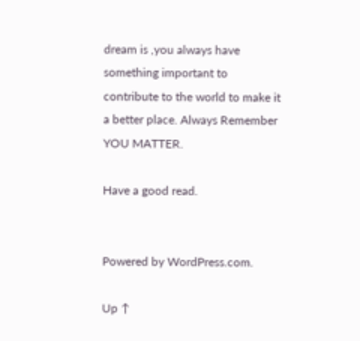dream is ,you always have something important to contribute to the world to make it a better place. Always Remember YOU MATTER.

Have a good read.


Powered by WordPress.com.

Up ↑